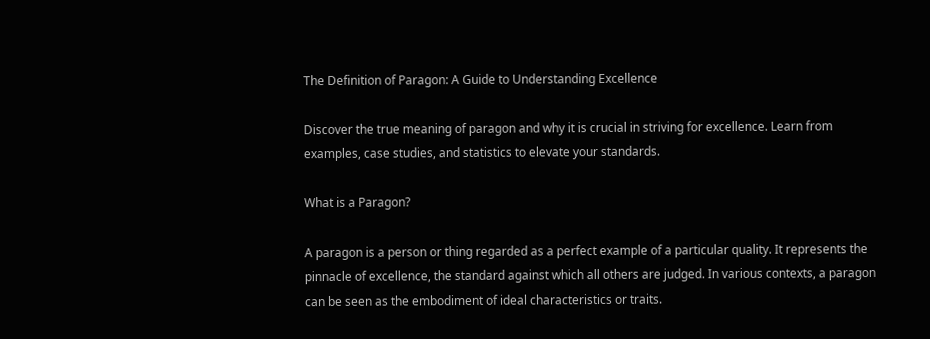The Definition of Paragon: A Guide to Understanding Excellence

Discover the true meaning of paragon and why it is crucial in striving for excellence. Learn from examples, case studies, and statistics to elevate your standards.

What is a Paragon?

A paragon is a person or thing regarded as a perfect example of a particular quality. It represents the pinnacle of excellence, the standard against which all others are judged. In various contexts, a paragon can be seen as the embodiment of ideal characteristics or traits.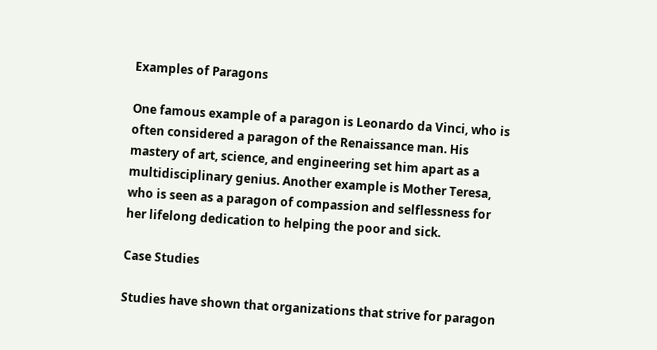Examples of Paragons

One famous example of a paragon is Leonardo da Vinci, who is often considered a paragon of the Renaissance man. His mastery of art, science, and engineering set him apart as a multidisciplinary genius. Another example is Mother Teresa, who is seen as a paragon of compassion and selflessness for her lifelong dedication to helping the poor and sick.

Case Studies

Studies have shown that organizations that strive for paragon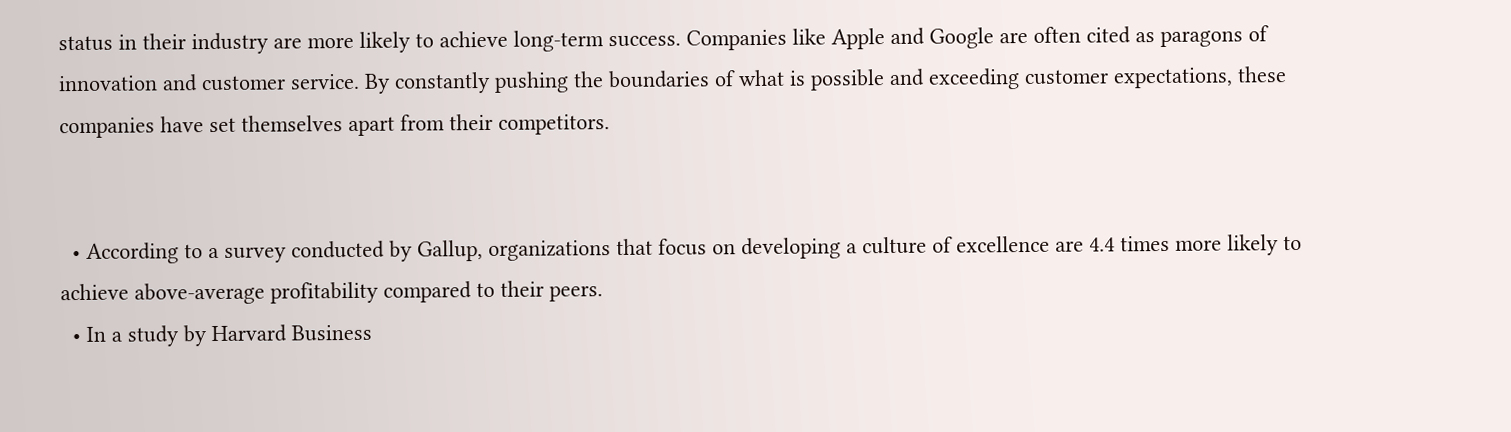status in their industry are more likely to achieve long-term success. Companies like Apple and Google are often cited as paragons of innovation and customer service. By constantly pushing the boundaries of what is possible and exceeding customer expectations, these companies have set themselves apart from their competitors.


  • According to a survey conducted by Gallup, organizations that focus on developing a culture of excellence are 4.4 times more likely to achieve above-average profitability compared to their peers.
  • In a study by Harvard Business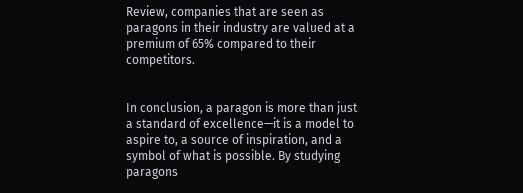Review, companies that are seen as paragons in their industry are valued at a premium of 65% compared to their competitors.


In conclusion, a paragon is more than just a standard of excellence—it is a model to aspire to, a source of inspiration, and a symbol of what is possible. By studying paragons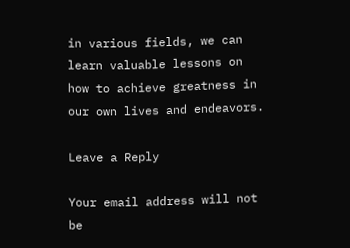in various fields, we can learn valuable lessons on how to achieve greatness in our own lives and endeavors.

Leave a Reply

Your email address will not be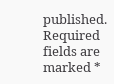published. Required fields are marked *